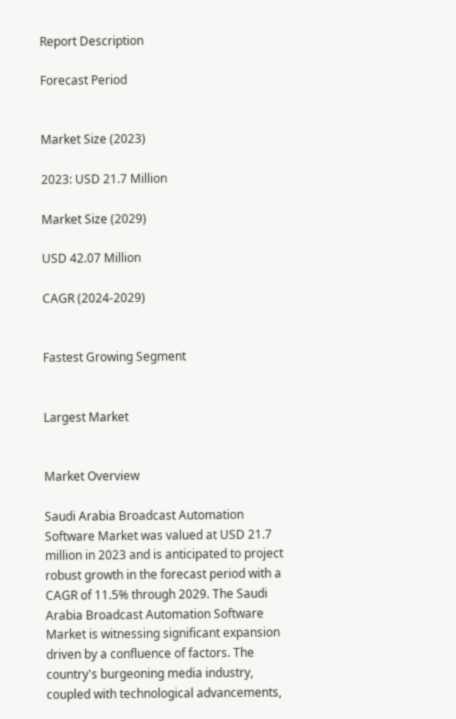Report Description

Forecast Period


Market Size (2023)

2023: USD 21.7 Million

Market Size (2029)

USD 42.07 Million

CAGR (2024-2029)


Fastest Growing Segment


Largest Market


Market Overview

Saudi Arabia Broadcast Automation Software Market was valued at USD 21.7 million in 2023 and is anticipated to project robust growth in the forecast period with a CAGR of 11.5% through 2029. The Saudi Arabia Broadcast Automation Software Market is witnessing significant expansion driven by a confluence of factors. The country's burgeoning media industry, coupled with technological advancements,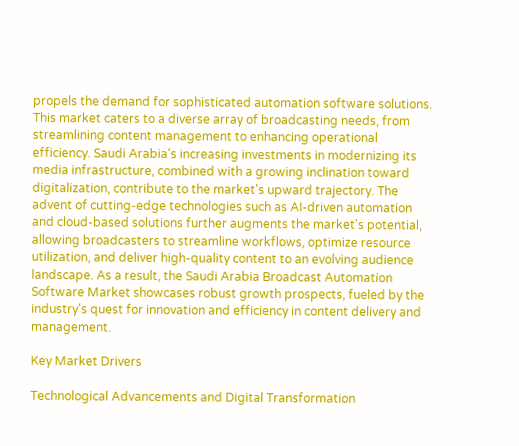propels the demand for sophisticated automation software solutions. This market caters to a diverse array of broadcasting needs, from streamlining content management to enhancing operational efficiency. Saudi Arabia's increasing investments in modernizing its media infrastructure, combined with a growing inclination toward digitalization, contribute to the market's upward trajectory. The advent of cutting-edge technologies such as AI-driven automation and cloud-based solutions further augments the market's potential, allowing broadcasters to streamline workflows, optimize resource utilization, and deliver high-quality content to an evolving audience landscape. As a result, the Saudi Arabia Broadcast Automation Software Market showcases robust growth prospects, fueled by the industry's quest for innovation and efficiency in content delivery and management.

Key Market Drivers

Technological Advancements and Digital Transformation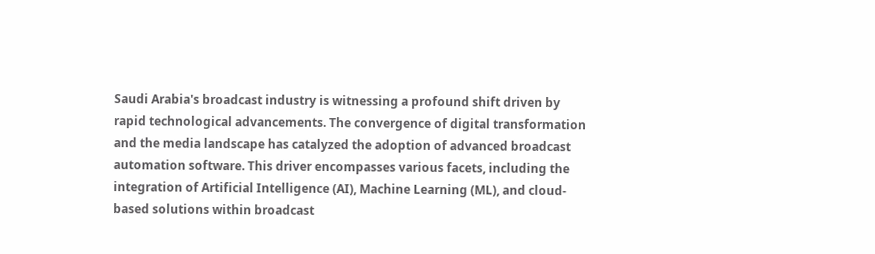Saudi Arabia's broadcast industry is witnessing a profound shift driven by rapid technological advancements. The convergence of digital transformation and the media landscape has catalyzed the adoption of advanced broadcast automation software. This driver encompasses various facets, including the integration of Artificial Intelligence (AI), Machine Learning (ML), and cloud-based solutions within broadcast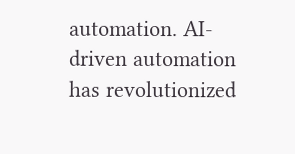automation. AI-driven automation has revolutionized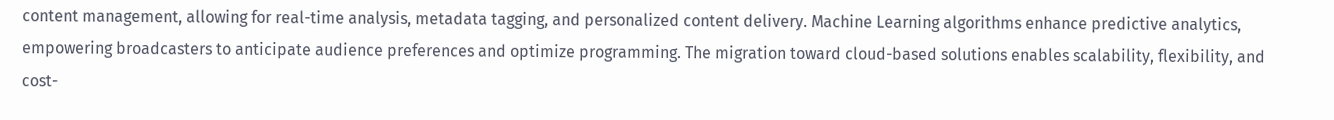content management, allowing for real-time analysis, metadata tagging, and personalized content delivery. Machine Learning algorithms enhance predictive analytics, empowering broadcasters to anticipate audience preferences and optimize programming. The migration toward cloud-based solutions enables scalability, flexibility, and cost-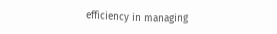efficiency in managing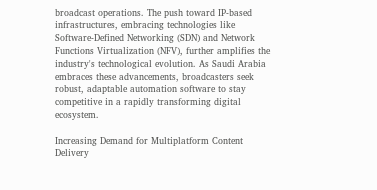broadcast operations. The push toward IP-based infrastructures, embracing technologies like Software-Defined Networking (SDN) and Network Functions Virtualization (NFV), further amplifies the industry's technological evolution. As Saudi Arabia embraces these advancements, broadcasters seek robust, adaptable automation software to stay competitive in a rapidly transforming digital ecosystem.

Increasing Demand for Multiplatform Content Delivery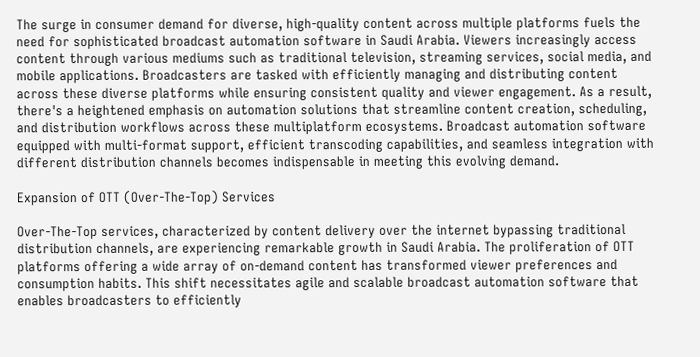The surge in consumer demand for diverse, high-quality content across multiple platforms fuels the need for sophisticated broadcast automation software in Saudi Arabia. Viewers increasingly access content through various mediums such as traditional television, streaming services, social media, and mobile applications. Broadcasters are tasked with efficiently managing and distributing content across these diverse platforms while ensuring consistent quality and viewer engagement. As a result, there's a heightened emphasis on automation solutions that streamline content creation, scheduling, and distribution workflows across these multiplatform ecosystems. Broadcast automation software equipped with multi-format support, efficient transcoding capabilities, and seamless integration with different distribution channels becomes indispensable in meeting this evolving demand.

Expansion of OTT (Over-The-Top) Services

Over-The-Top services, characterized by content delivery over the internet bypassing traditional distribution channels, are experiencing remarkable growth in Saudi Arabia. The proliferation of OTT platforms offering a wide array of on-demand content has transformed viewer preferences and consumption habits. This shift necessitates agile and scalable broadcast automation software that enables broadcasters to efficiently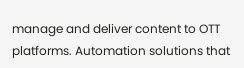manage and deliver content to OTT platforms. Automation solutions that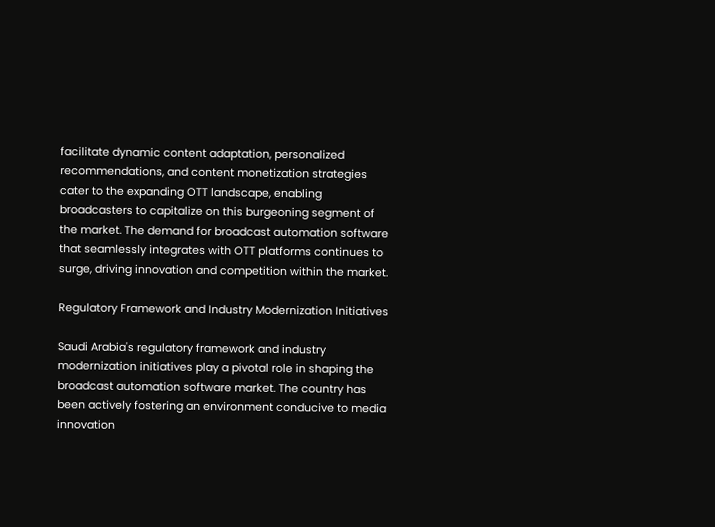facilitate dynamic content adaptation, personalized recommendations, and content monetization strategies cater to the expanding OTT landscape, enabling broadcasters to capitalize on this burgeoning segment of the market. The demand for broadcast automation software that seamlessly integrates with OTT platforms continues to surge, driving innovation and competition within the market.

Regulatory Framework and Industry Modernization Initiatives

Saudi Arabia's regulatory framework and industry modernization initiatives play a pivotal role in shaping the broadcast automation software market. The country has been actively fostering an environment conducive to media innovation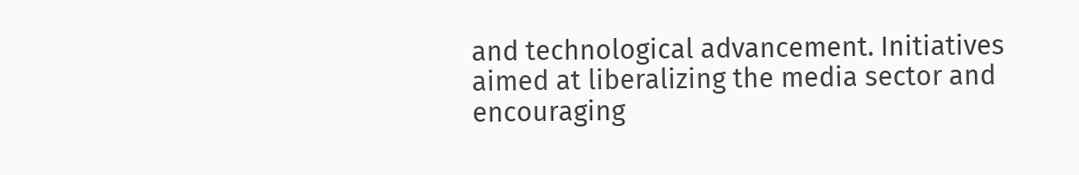and technological advancement. Initiatives aimed at liberalizing the media sector and encouraging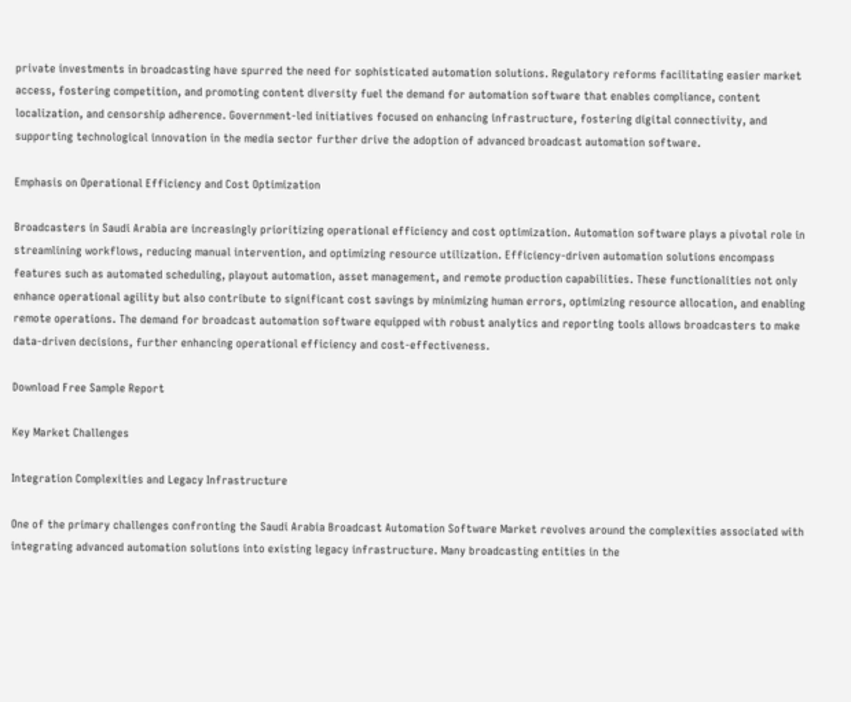private investments in broadcasting have spurred the need for sophisticated automation solutions. Regulatory reforms facilitating easier market access, fostering competition, and promoting content diversity fuel the demand for automation software that enables compliance, content localization, and censorship adherence. Government-led initiatives focused on enhancing infrastructure, fostering digital connectivity, and supporting technological innovation in the media sector further drive the adoption of advanced broadcast automation software.

Emphasis on Operational Efficiency and Cost Optimization

Broadcasters in Saudi Arabia are increasingly prioritizing operational efficiency and cost optimization. Automation software plays a pivotal role in streamlining workflows, reducing manual intervention, and optimizing resource utilization. Efficiency-driven automation solutions encompass features such as automated scheduling, playout automation, asset management, and remote production capabilities. These functionalities not only enhance operational agility but also contribute to significant cost savings by minimizing human errors, optimizing resource allocation, and enabling remote operations. The demand for broadcast automation software equipped with robust analytics and reporting tools allows broadcasters to make data-driven decisions, further enhancing operational efficiency and cost-effectiveness.

Download Free Sample Report

Key Market Challenges

Integration Complexities and Legacy Infrastructure

One of the primary challenges confronting the Saudi Arabia Broadcast Automation Software Market revolves around the complexities associated with integrating advanced automation solutions into existing legacy infrastructure. Many broadcasting entities in the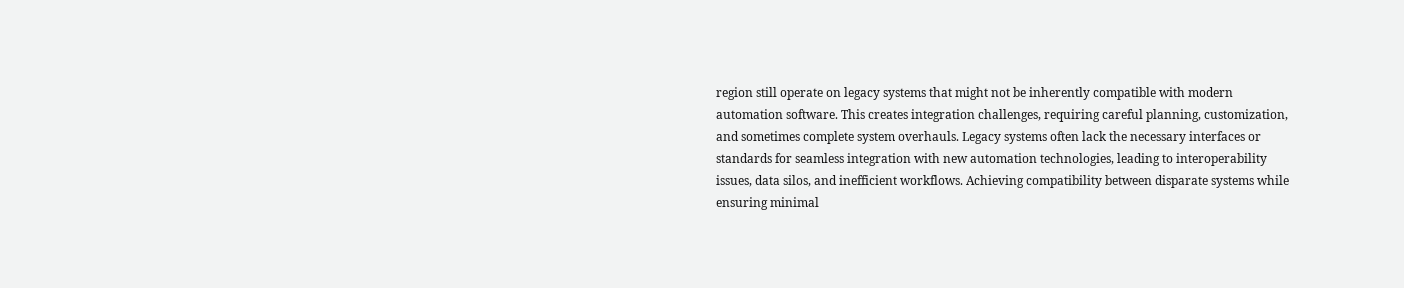region still operate on legacy systems that might not be inherently compatible with modern automation software. This creates integration challenges, requiring careful planning, customization, and sometimes complete system overhauls. Legacy systems often lack the necessary interfaces or standards for seamless integration with new automation technologies, leading to interoperability issues, data silos, and inefficient workflows. Achieving compatibility between disparate systems while ensuring minimal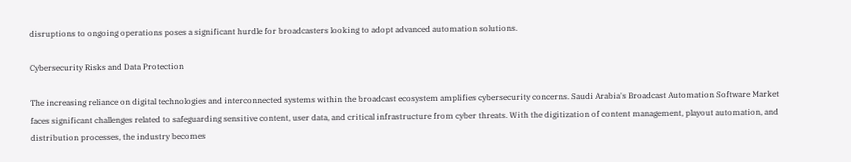disruptions to ongoing operations poses a significant hurdle for broadcasters looking to adopt advanced automation solutions.

Cybersecurity Risks and Data Protection

The increasing reliance on digital technologies and interconnected systems within the broadcast ecosystem amplifies cybersecurity concerns. Saudi Arabia's Broadcast Automation Software Market faces significant challenges related to safeguarding sensitive content, user data, and critical infrastructure from cyber threats. With the digitization of content management, playout automation, and distribution processes, the industry becomes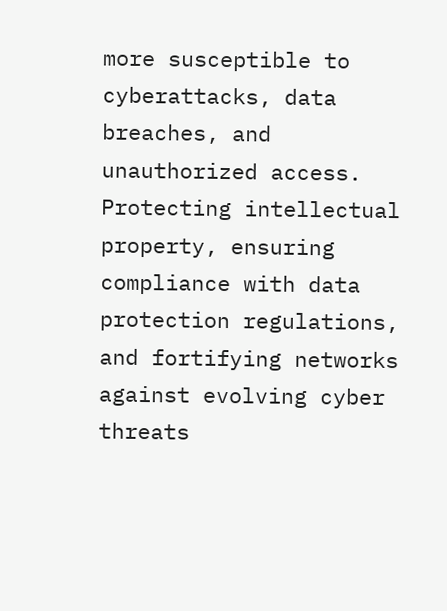more susceptible to cyberattacks, data breaches, and unauthorized access. Protecting intellectual property, ensuring compliance with data protection regulations, and fortifying networks against evolving cyber threats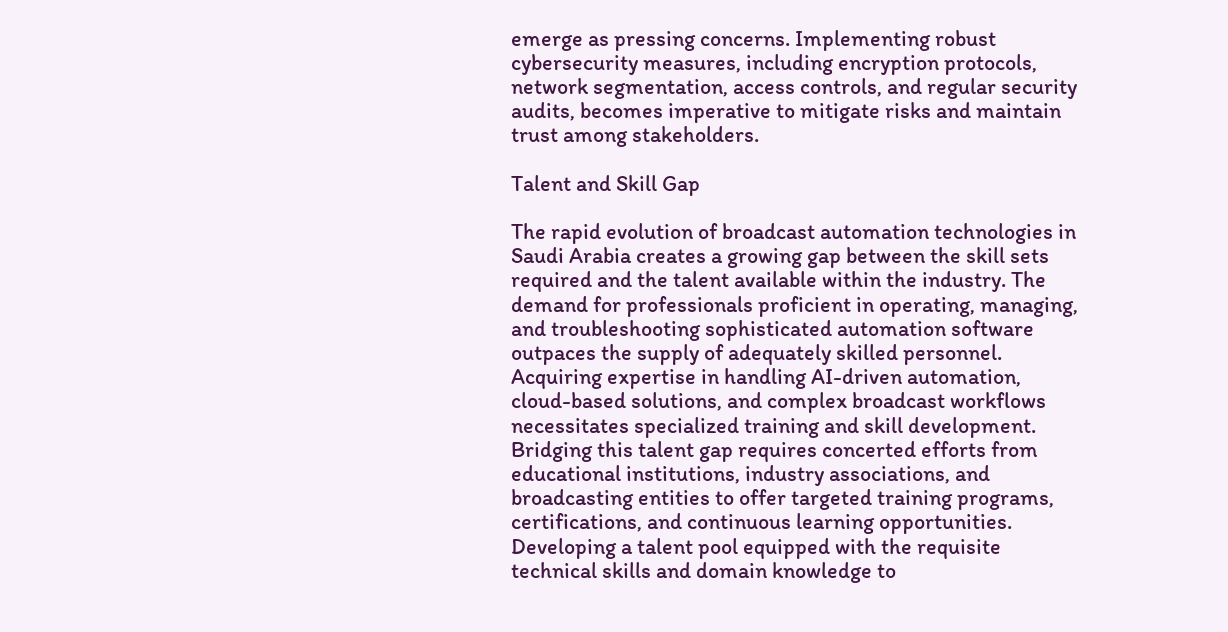emerge as pressing concerns. Implementing robust cybersecurity measures, including encryption protocols, network segmentation, access controls, and regular security audits, becomes imperative to mitigate risks and maintain trust among stakeholders.

Talent and Skill Gap

The rapid evolution of broadcast automation technologies in Saudi Arabia creates a growing gap between the skill sets required and the talent available within the industry. The demand for professionals proficient in operating, managing, and troubleshooting sophisticated automation software outpaces the supply of adequately skilled personnel. Acquiring expertise in handling AI-driven automation, cloud-based solutions, and complex broadcast workflows necessitates specialized training and skill development. Bridging this talent gap requires concerted efforts from educational institutions, industry associations, and broadcasting entities to offer targeted training programs, certifications, and continuous learning opportunities. Developing a talent pool equipped with the requisite technical skills and domain knowledge to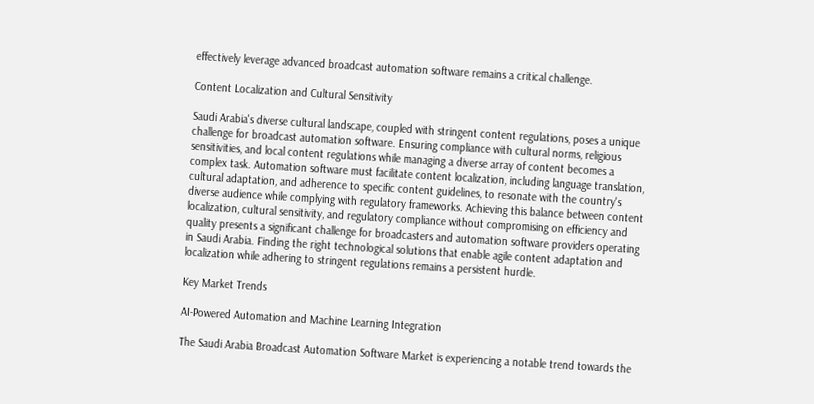effectively leverage advanced broadcast automation software remains a critical challenge.

Content Localization and Cultural Sensitivity

Saudi Arabia's diverse cultural landscape, coupled with stringent content regulations, poses a unique challenge for broadcast automation software. Ensuring compliance with cultural norms, religious sensitivities, and local content regulations while managing a diverse array of content becomes a complex task. Automation software must facilitate content localization, including language translation, cultural adaptation, and adherence to specific content guidelines, to resonate with the country's diverse audience while complying with regulatory frameworks. Achieving this balance between content localization, cultural sensitivity, and regulatory compliance without compromising on efficiency and quality presents a significant challenge for broadcasters and automation software providers operating in Saudi Arabia. Finding the right technological solutions that enable agile content adaptation and localization while adhering to stringent regulations remains a persistent hurdle.

Key Market Trends

AI-Powered Automation and Machine Learning Integration

The Saudi Arabia Broadcast Automation Software Market is experiencing a notable trend towards the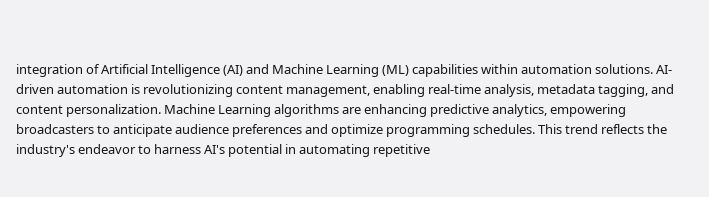integration of Artificial Intelligence (AI) and Machine Learning (ML) capabilities within automation solutions. AI-driven automation is revolutionizing content management, enabling real-time analysis, metadata tagging, and content personalization. Machine Learning algorithms are enhancing predictive analytics, empowering broadcasters to anticipate audience preferences and optimize programming schedules. This trend reflects the industry's endeavor to harness AI's potential in automating repetitive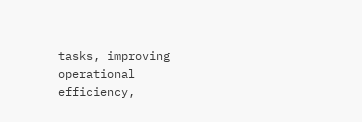tasks, improving operational efficiency,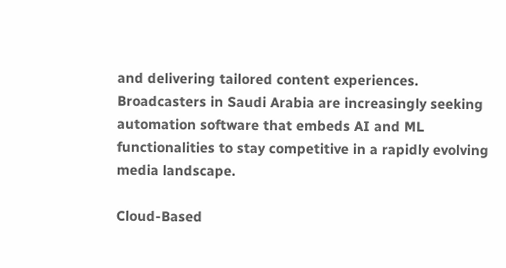and delivering tailored content experiences. Broadcasters in Saudi Arabia are increasingly seeking automation software that embeds AI and ML functionalities to stay competitive in a rapidly evolving media landscape.

Cloud-Based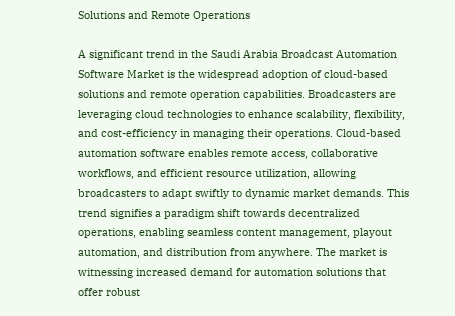Solutions and Remote Operations

A significant trend in the Saudi Arabia Broadcast Automation Software Market is the widespread adoption of cloud-based solutions and remote operation capabilities. Broadcasters are leveraging cloud technologies to enhance scalability, flexibility, and cost-efficiency in managing their operations. Cloud-based automation software enables remote access, collaborative workflows, and efficient resource utilization, allowing broadcasters to adapt swiftly to dynamic market demands. This trend signifies a paradigm shift towards decentralized operations, enabling seamless content management, playout automation, and distribution from anywhere. The market is witnessing increased demand for automation solutions that offer robust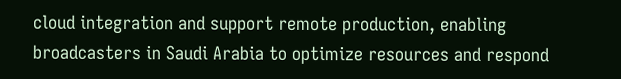cloud integration and support remote production, enabling broadcasters in Saudi Arabia to optimize resources and respond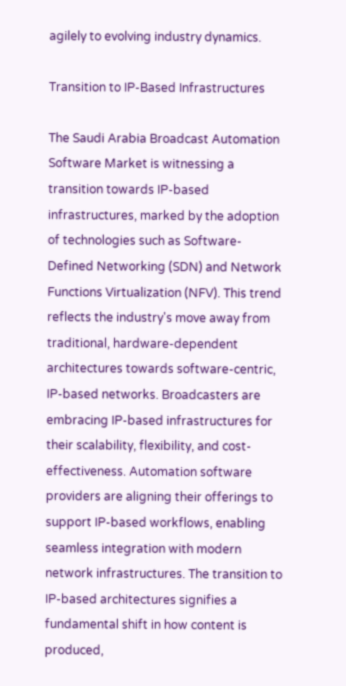agilely to evolving industry dynamics.

Transition to IP-Based Infrastructures

The Saudi Arabia Broadcast Automation Software Market is witnessing a transition towards IP-based infrastructures, marked by the adoption of technologies such as Software-Defined Networking (SDN) and Network Functions Virtualization (NFV). This trend reflects the industry's move away from traditional, hardware-dependent architectures towards software-centric, IP-based networks. Broadcasters are embracing IP-based infrastructures for their scalability, flexibility, and cost-effectiveness. Automation software providers are aligning their offerings to support IP-based workflows, enabling seamless integration with modern network infrastructures. The transition to IP-based architectures signifies a fundamental shift in how content is produced,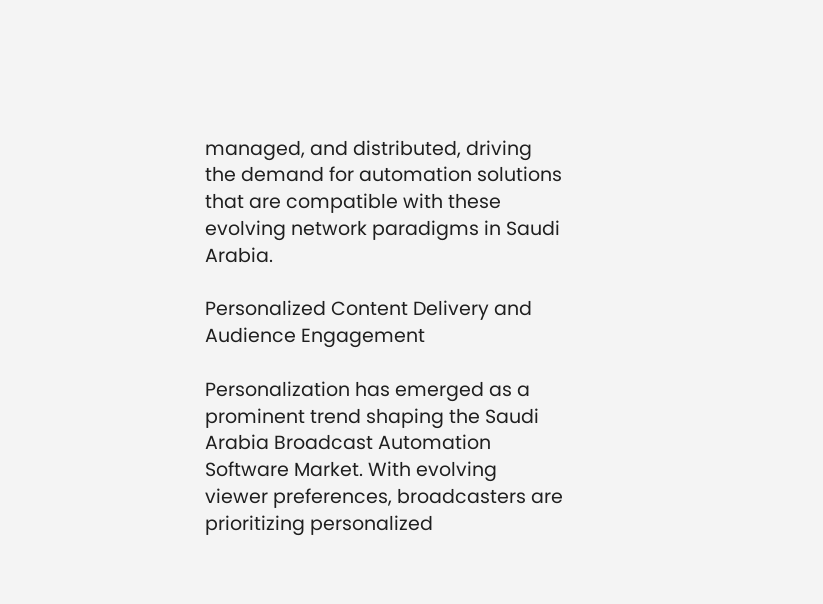managed, and distributed, driving the demand for automation solutions that are compatible with these evolving network paradigms in Saudi Arabia.

Personalized Content Delivery and Audience Engagement

Personalization has emerged as a prominent trend shaping the Saudi Arabia Broadcast Automation Software Market. With evolving viewer preferences, broadcasters are prioritizing personalized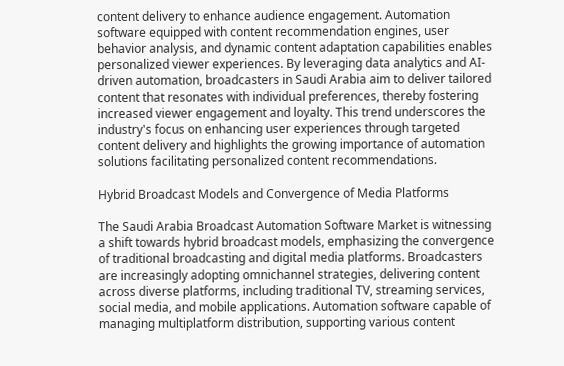content delivery to enhance audience engagement. Automation software equipped with content recommendation engines, user behavior analysis, and dynamic content adaptation capabilities enables personalized viewer experiences. By leveraging data analytics and AI-driven automation, broadcasters in Saudi Arabia aim to deliver tailored content that resonates with individual preferences, thereby fostering increased viewer engagement and loyalty. This trend underscores the industry's focus on enhancing user experiences through targeted content delivery and highlights the growing importance of automation solutions facilitating personalized content recommendations.

Hybrid Broadcast Models and Convergence of Media Platforms

The Saudi Arabia Broadcast Automation Software Market is witnessing a shift towards hybrid broadcast models, emphasizing the convergence of traditional broadcasting and digital media platforms. Broadcasters are increasingly adopting omnichannel strategies, delivering content across diverse platforms, including traditional TV, streaming services, social media, and mobile applications. Automation software capable of managing multiplatform distribution, supporting various content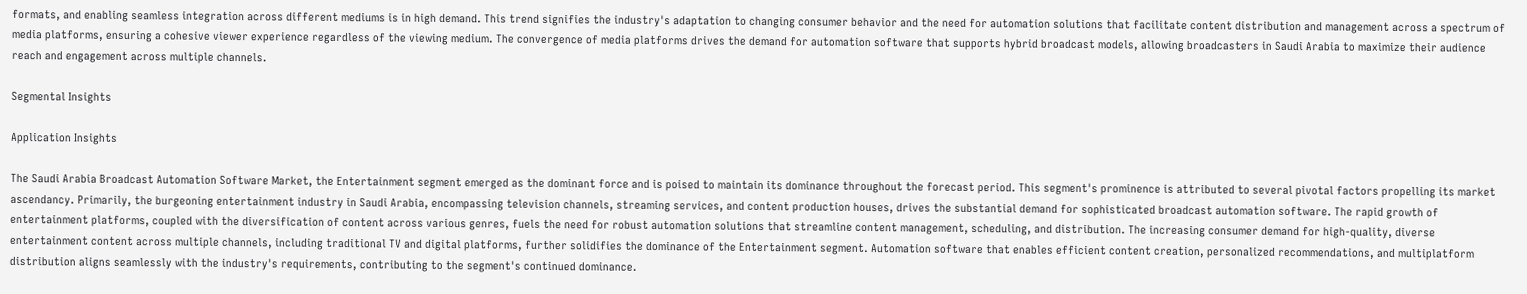formats, and enabling seamless integration across different mediums is in high demand. This trend signifies the industry's adaptation to changing consumer behavior and the need for automation solutions that facilitate content distribution and management across a spectrum of media platforms, ensuring a cohesive viewer experience regardless of the viewing medium. The convergence of media platforms drives the demand for automation software that supports hybrid broadcast models, allowing broadcasters in Saudi Arabia to maximize their audience reach and engagement across multiple channels.

Segmental Insights

Application Insights

The Saudi Arabia Broadcast Automation Software Market, the Entertainment segment emerged as the dominant force and is poised to maintain its dominance throughout the forecast period. This segment's prominence is attributed to several pivotal factors propelling its market ascendancy. Primarily, the burgeoning entertainment industry in Saudi Arabia, encompassing television channels, streaming services, and content production houses, drives the substantial demand for sophisticated broadcast automation software. The rapid growth of entertainment platforms, coupled with the diversification of content across various genres, fuels the need for robust automation solutions that streamline content management, scheduling, and distribution. The increasing consumer demand for high-quality, diverse entertainment content across multiple channels, including traditional TV and digital platforms, further solidifies the dominance of the Entertainment segment. Automation software that enables efficient content creation, personalized recommendations, and multiplatform distribution aligns seamlessly with the industry's requirements, contributing to the segment's continued dominance.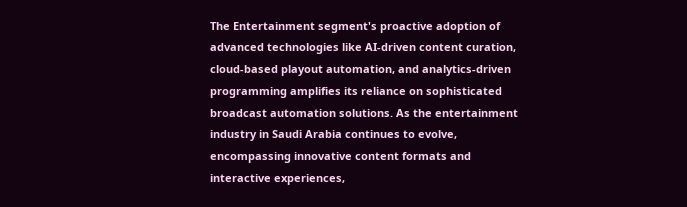The Entertainment segment's proactive adoption of advanced technologies like AI-driven content curation, cloud-based playout automation, and analytics-driven programming amplifies its reliance on sophisticated broadcast automation solutions. As the entertainment industry in Saudi Arabia continues to evolve, encompassing innovative content formats and interactive experiences,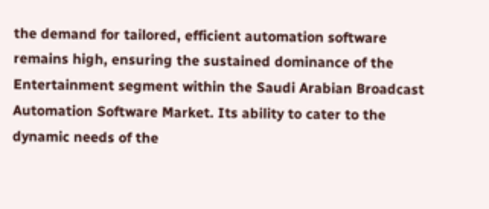the demand for tailored, efficient automation software remains high, ensuring the sustained dominance of the Entertainment segment within the Saudi Arabian Broadcast Automation Software Market. Its ability to cater to the dynamic needs of the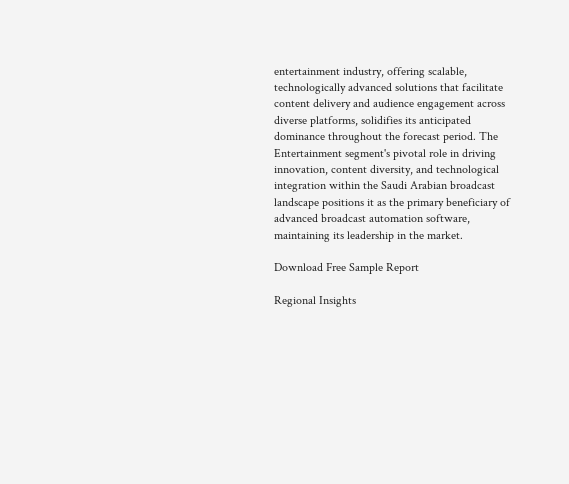entertainment industry, offering scalable, technologically advanced solutions that facilitate content delivery and audience engagement across diverse platforms, solidifies its anticipated dominance throughout the forecast period. The Entertainment segment's pivotal role in driving innovation, content diversity, and technological integration within the Saudi Arabian broadcast landscape positions it as the primary beneficiary of advanced broadcast automation software, maintaining its leadership in the market.

Download Free Sample Report

Regional Insights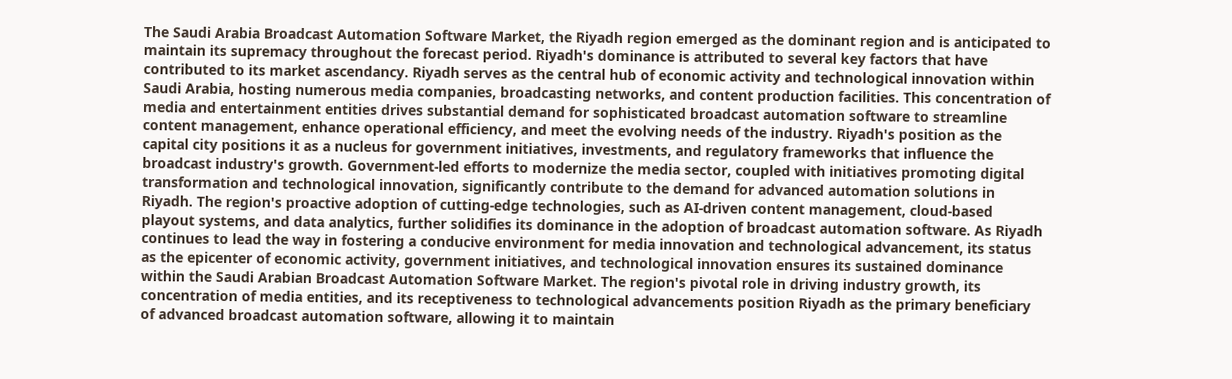The Saudi Arabia Broadcast Automation Software Market, the Riyadh region emerged as the dominant region and is anticipated to maintain its supremacy throughout the forecast period. Riyadh's dominance is attributed to several key factors that have contributed to its market ascendancy. Riyadh serves as the central hub of economic activity and technological innovation within Saudi Arabia, hosting numerous media companies, broadcasting networks, and content production facilities. This concentration of media and entertainment entities drives substantial demand for sophisticated broadcast automation software to streamline content management, enhance operational efficiency, and meet the evolving needs of the industry. Riyadh's position as the capital city positions it as a nucleus for government initiatives, investments, and regulatory frameworks that influence the broadcast industry's growth. Government-led efforts to modernize the media sector, coupled with initiatives promoting digital transformation and technological innovation, significantly contribute to the demand for advanced automation solutions in Riyadh. The region's proactive adoption of cutting-edge technologies, such as AI-driven content management, cloud-based playout systems, and data analytics, further solidifies its dominance in the adoption of broadcast automation software. As Riyadh continues to lead the way in fostering a conducive environment for media innovation and technological advancement, its status as the epicenter of economic activity, government initiatives, and technological innovation ensures its sustained dominance within the Saudi Arabian Broadcast Automation Software Market. The region's pivotal role in driving industry growth, its concentration of media entities, and its receptiveness to technological advancements position Riyadh as the primary beneficiary of advanced broadcast automation software, allowing it to maintain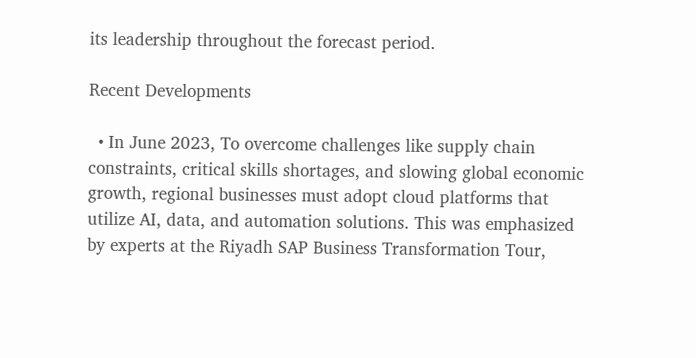its leadership throughout the forecast period.

Recent Developments

  • In June 2023, To overcome challenges like supply chain constraints, critical skills shortages, and slowing global economic growth, regional businesses must adopt cloud platforms that utilize AI, data, and automation solutions. This was emphasized by experts at the Riyadh SAP Business Transformation Tour,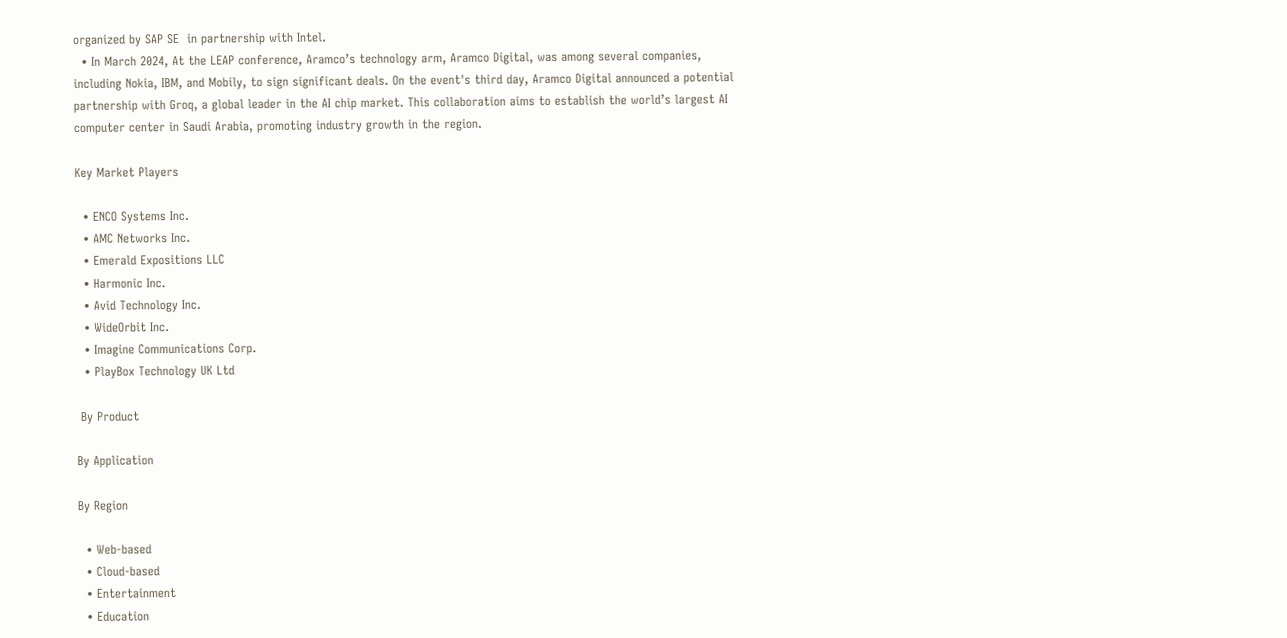organized by SAP SE  in partnership with Intel.
  • In March 2024, At the LEAP conference, Aramco’s technology arm, Aramco Digital, was among several companies, including Nokia, IBM, and Mobily, to sign significant deals. On the event's third day, Aramco Digital announced a potential partnership with Groq, a global leader in the AI chip market. This collaboration aims to establish the world’s largest AI computer center in Saudi Arabia, promoting industry growth in the region.

Key Market Players

  • ENCO Systems Inc.
  • AMC Networks Inc.
  • Emerald Expositions LLC
  • Harmonic Inc.
  • Avid Technology Inc.
  • WideOrbit Inc.
  • Imagine Communications Corp.
  • PlayBox Technology UK Ltd

 By Product

By Application

By Region

  • Web-based
  • Cloud-based
  • Entertainment
  • Education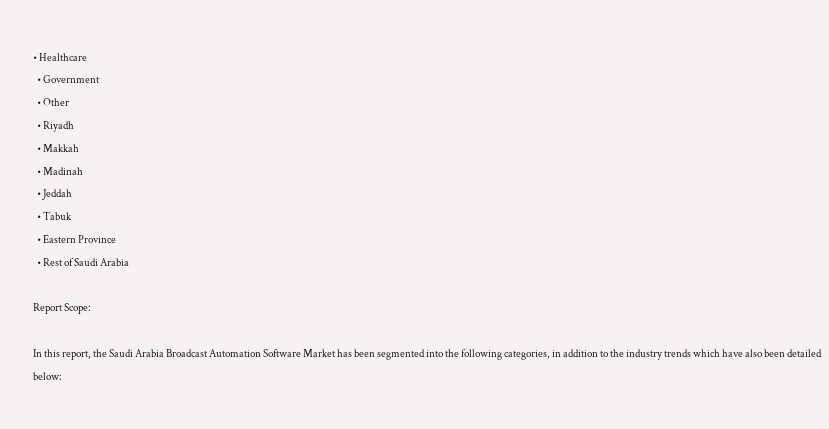• Healthcare
  • Government
  • Other
  • Riyadh
  • Makkah
  • Madinah
  • Jeddah
  • Tabuk
  • Eastern Province
  • Rest of Saudi Arabia

Report Scope:

In this report, the Saudi Arabia Broadcast Automation Software Market has been segmented into the following categories, in addition to the industry trends which have also been detailed below: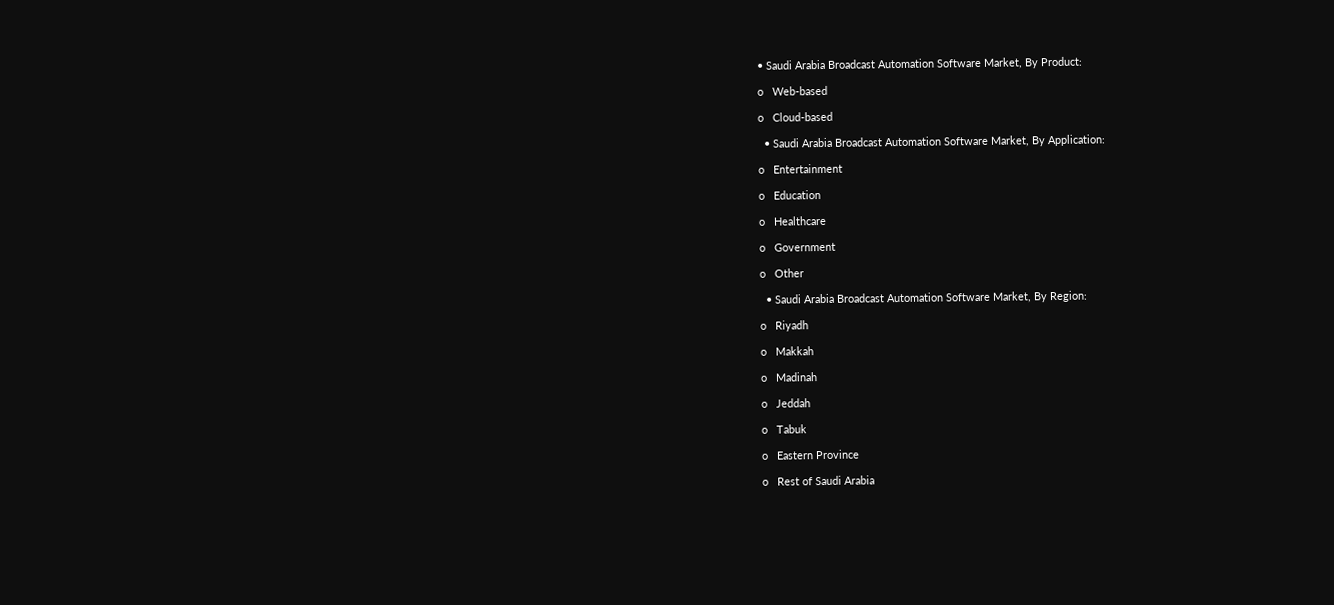• Saudi Arabia Broadcast Automation Software Market, By Product:

o   Web-based

o   Cloud-based

  • Saudi Arabia Broadcast Automation Software Market, By Application:

o   Entertainment

o   Education

o   Healthcare

o   Government

o   Other

  • Saudi Arabia Broadcast Automation Software Market, By Region:

o   Riyadh

o   Makkah

o   Madinah

o   Jeddah

o   Tabuk

o   Eastern Province

o   Rest of Saudi Arabia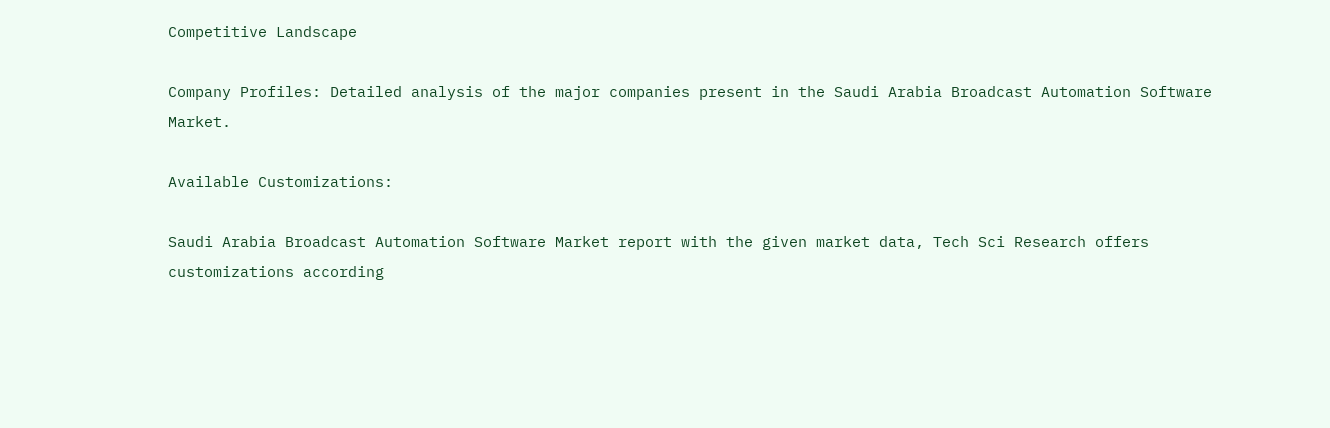Competitive Landscape

Company Profiles: Detailed analysis of the major companies present in the Saudi Arabia Broadcast Automation Software Market.

Available Customizations:

Saudi Arabia Broadcast Automation Software Market report with the given market data, Tech Sci Research offers customizations according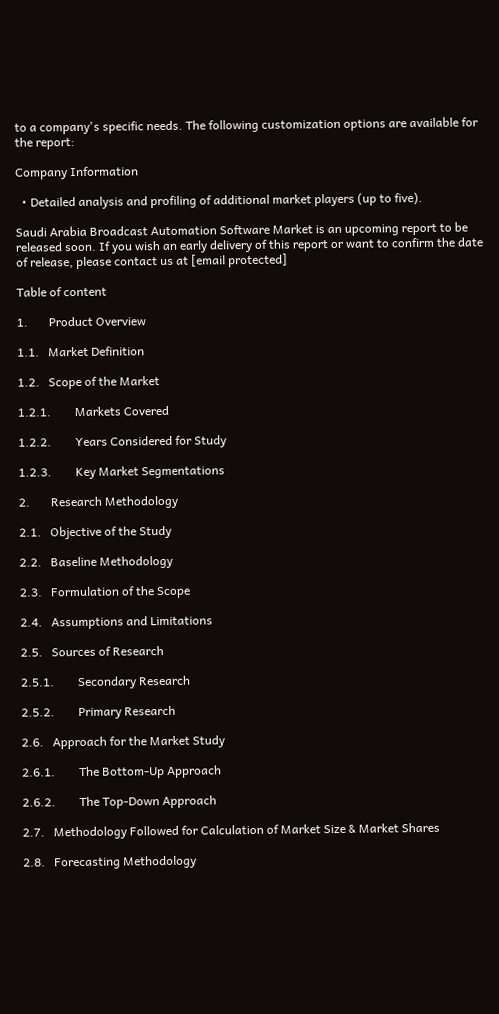to a company's specific needs. The following customization options are available for the report:

Company Information

  • Detailed analysis and profiling of additional market players (up to five).

Saudi Arabia Broadcast Automation Software Market is an upcoming report to be released soon. If you wish an early delivery of this report or want to confirm the date of release, please contact us at [email protected]

Table of content

1.       Product Overview

1.1.   Market Definition

1.2.   Scope of the Market

1.2.1.        Markets Covered

1.2.2.        Years Considered for Study

1.2.3.        Key Market Segmentations

2.       Research Methodology

2.1.   Objective of the Study

2.2.   Baseline Methodology

2.3.   Formulation of the Scope

2.4.   Assumptions and Limitations

2.5.   Sources of Research

2.5.1.        Secondary Research

2.5.2.        Primary Research

2.6.   Approach for the Market Study

2.6.1.        The Bottom-Up Approach

2.6.2.        The Top-Down Approach

2.7.   Methodology Followed for Calculation of Market Size & Market Shares

2.8.   Forecasting Methodology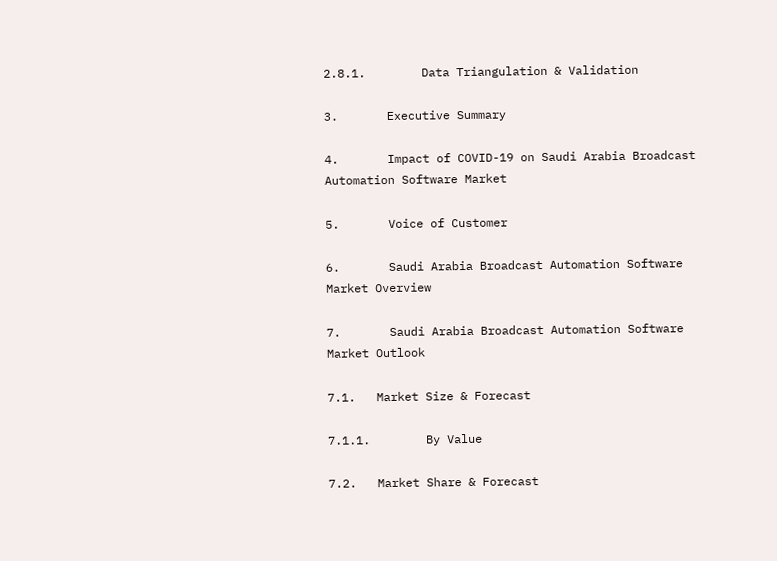2.8.1.        Data Triangulation & Validation

3.       Executive Summary

4.       Impact of COVID-19 on Saudi Arabia Broadcast Automation Software Market

5.       Voice of Customer

6.       Saudi Arabia Broadcast Automation Software Market Overview

7.       Saudi Arabia Broadcast Automation Software Market Outlook

7.1.   Market Size & Forecast

7.1.1.        By Value

7.2.   Market Share & Forecast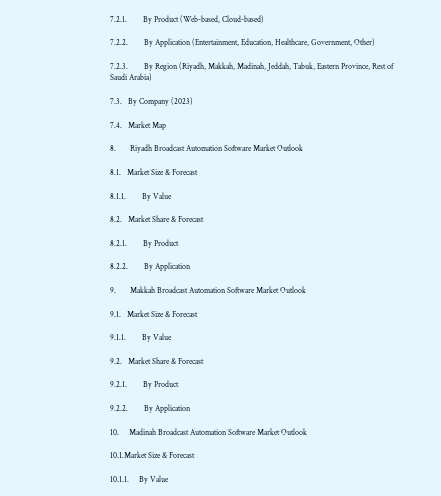7.2.1.        By Product (Web-based, Cloud-based)

7.2.2.        By Application (Entertainment, Education, Healthcare, Government, Other)

7.2.3.        By Region (Riyadh, Makkah, Madinah, Jeddah, Tabuk, Eastern Province, Rest of Saudi Arabia)

7.3.   By Company (2023)

7.4.   Market Map

8.       Riyadh Broadcast Automation Software Market Outlook

8.1.   Market Size & Forecast

8.1.1.        By Value

8.2.   Market Share & Forecast

8.2.1.        By Product

8.2.2.        By Application

9.       Makkah Broadcast Automation Software Market Outlook

9.1.   Market Size & Forecast

9.1.1.        By Value

9.2.   Market Share & Forecast

9.2.1.        By Product

9.2.2.        By Application

10.     Madinah Broadcast Automation Software Market Outlook

10.1.Market Size & Forecast

10.1.1.     By Value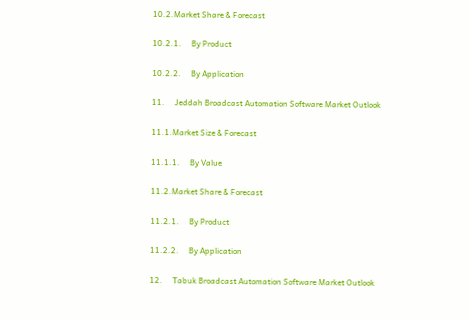10.2.Market Share & Forecast

10.2.1.     By Product

10.2.2.     By Application

11.     Jeddah Broadcast Automation Software Market Outlook

11.1.Market Size & Forecast

11.1.1.     By Value

11.2.Market Share & Forecast

11.2.1.     By Product

11.2.2.     By Application

12.     Tabuk Broadcast Automation Software Market Outlook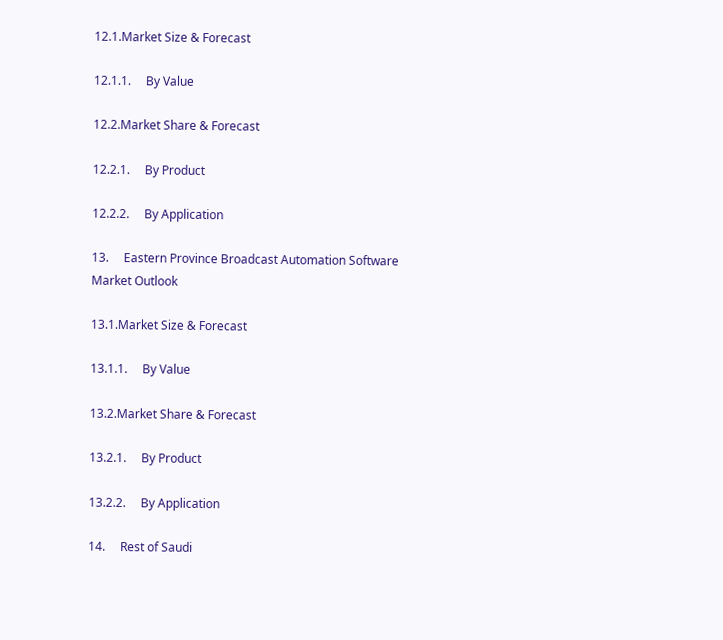12.1.Market Size & Forecast

12.1.1.     By Value

12.2.Market Share & Forecast

12.2.1.     By Product

12.2.2.     By Application

13.     Eastern Province Broadcast Automation Software Market Outlook

13.1.Market Size & Forecast

13.1.1.     By Value

13.2.Market Share & Forecast

13.2.1.     By Product

13.2.2.     By Application

14.     Rest of Saudi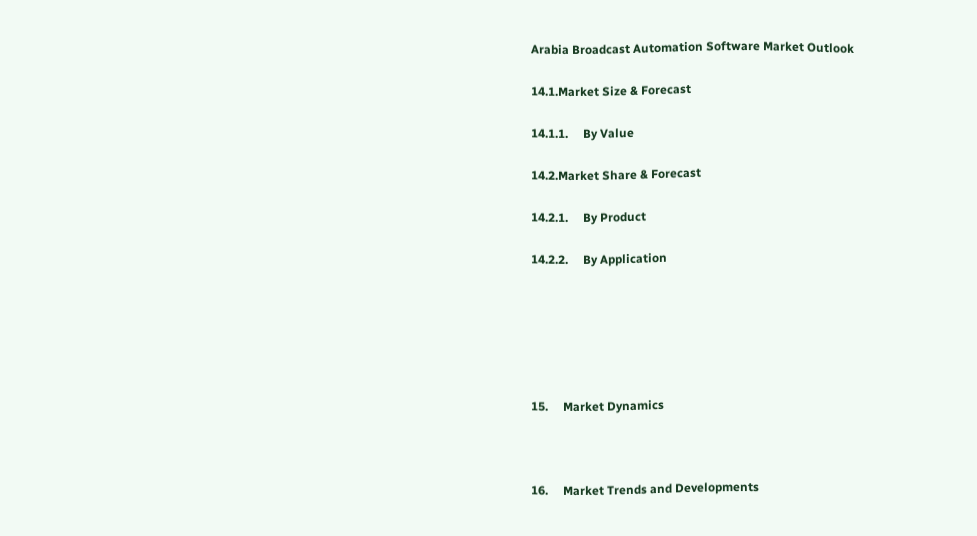Arabia Broadcast Automation Software Market Outlook

14.1.Market Size & Forecast

14.1.1.     By Value

14.2.Market Share & Forecast

14.2.1.     By Product

14.2.2.     By Application






15.     Market Dynamics



16.     Market Trends and Developments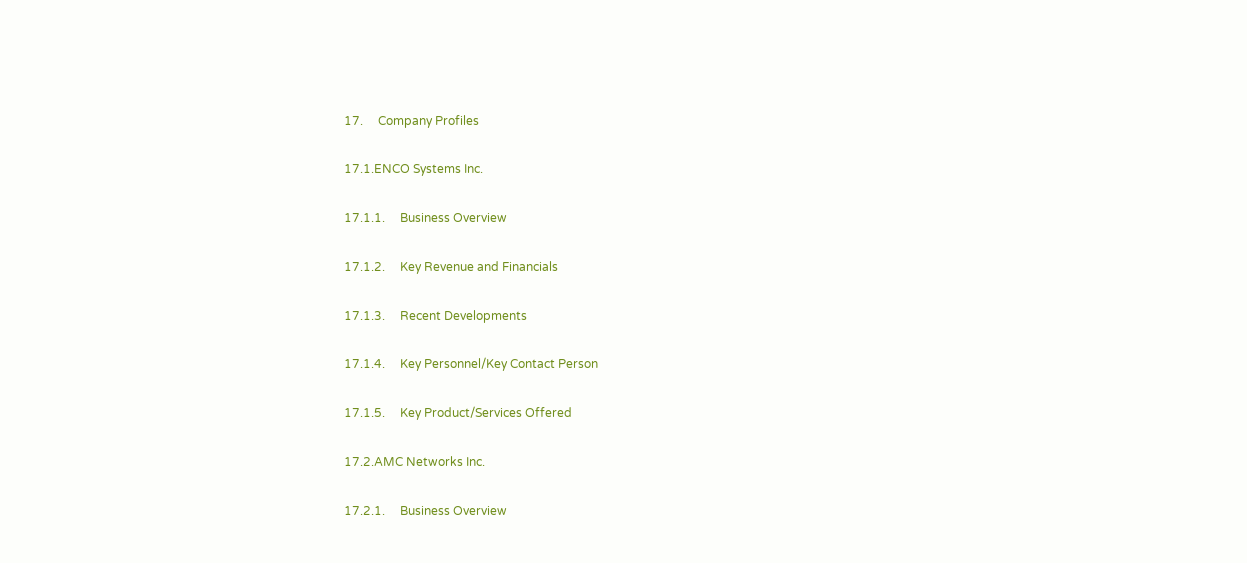17.     Company Profiles

17.1.ENCO Systems Inc.

17.1.1.     Business Overview

17.1.2.     Key Revenue and Financials

17.1.3.     Recent Developments

17.1.4.     Key Personnel/Key Contact Person

17.1.5.     Key Product/Services Offered

17.2.AMC Networks Inc.

17.2.1.     Business Overview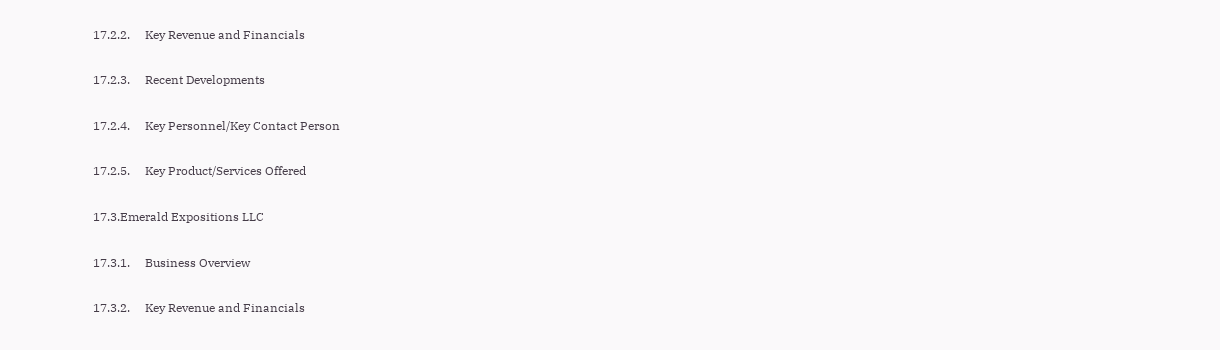17.2.2.     Key Revenue and Financials

17.2.3.     Recent Developments

17.2.4.     Key Personnel/Key Contact Person

17.2.5.     Key Product/Services Offered

17.3.Emerald Expositions LLC

17.3.1.     Business Overview

17.3.2.     Key Revenue and Financials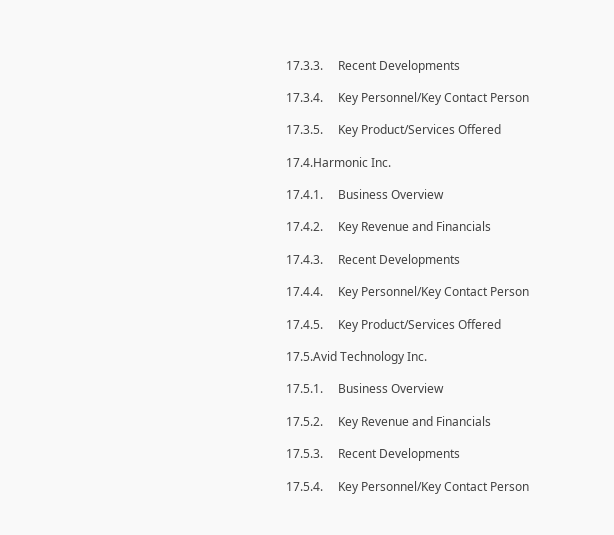17.3.3.     Recent Developments

17.3.4.     Key Personnel/Key Contact Person

17.3.5.     Key Product/Services Offered

17.4.Harmonic Inc.

17.4.1.     Business Overview

17.4.2.     Key Revenue and Financials

17.4.3.     Recent Developments

17.4.4.     Key Personnel/Key Contact Person

17.4.5.     Key Product/Services Offered

17.5.Avid Technology Inc.

17.5.1.     Business Overview

17.5.2.     Key Revenue and Financials

17.5.3.     Recent Developments

17.5.4.     Key Personnel/Key Contact Person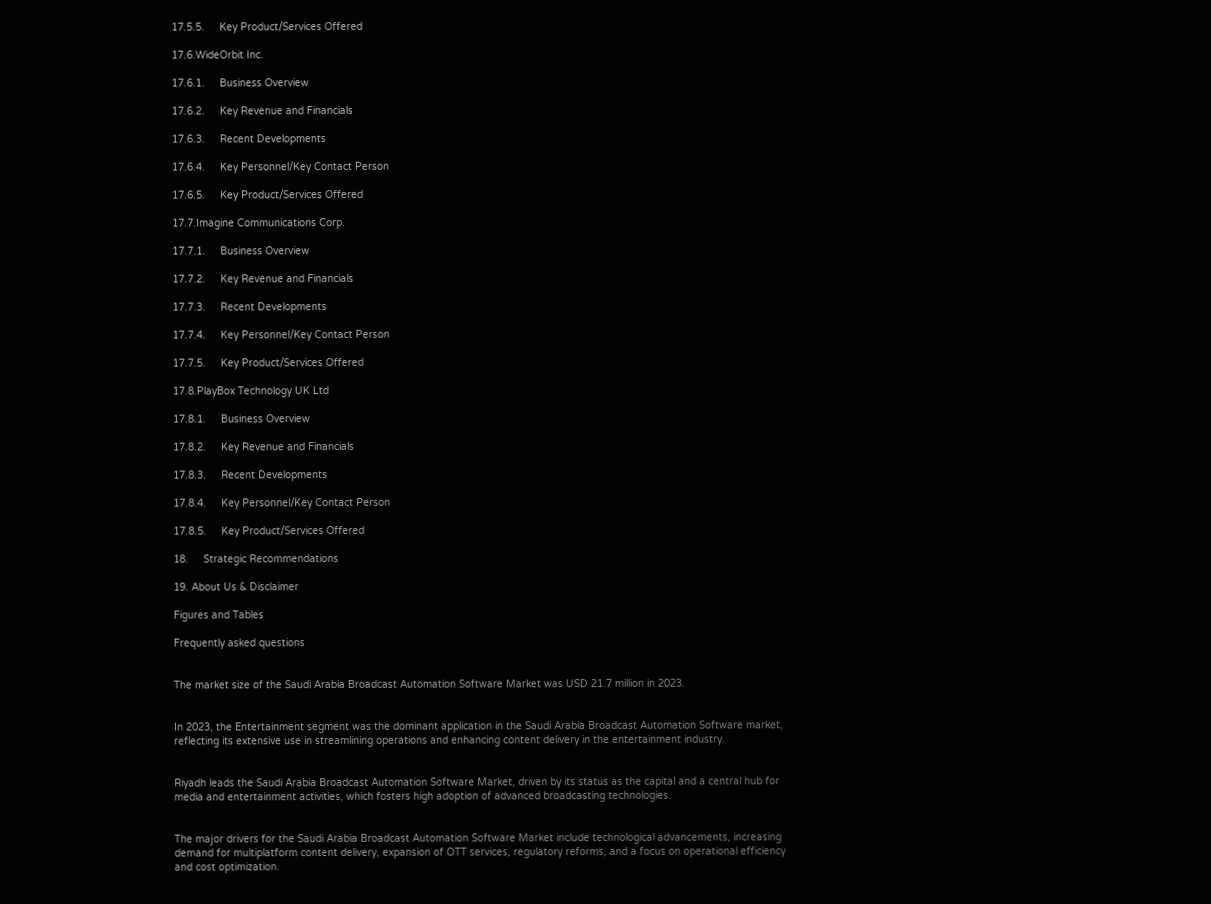17.5.5.     Key Product/Services Offered

17.6.WideOrbit Inc.

17.6.1.     Business Overview

17.6.2.     Key Revenue and Financials

17.6.3.     Recent Developments

17.6.4.     Key Personnel/Key Contact Person

17.6.5.     Key Product/Services Offered

17.7.Imagine Communications Corp.

17.7.1.     Business Overview

17.7.2.     Key Revenue and Financials

17.7.3.     Recent Developments

17.7.4.     Key Personnel/Key Contact Person

17.7.5.     Key Product/Services Offered

17.8.PlayBox Technology UK Ltd

17.8.1.     Business Overview

17.8.2.     Key Revenue and Financials

17.8.3.     Recent Developments

17.8.4.     Key Personnel/Key Contact Person

17.8.5.     Key Product/Services Offered

18.     Strategic Recommendations

19. About Us & Disclaimer

Figures and Tables

Frequently asked questions


The market size of the Saudi Arabia Broadcast Automation Software Market was USD 21.7 million in 2023.


In 2023, the Entertainment segment was the dominant application in the Saudi Arabia Broadcast Automation Software market, reflecting its extensive use in streamlining operations and enhancing content delivery in the entertainment industry.


Riyadh leads the Saudi Arabia Broadcast Automation Software Market, driven by its status as the capital and a central hub for media and entertainment activities, which fosters high adoption of advanced broadcasting technologies.


The major drivers for the Saudi Arabia Broadcast Automation Software Market include technological advancements, increasing demand for multiplatform content delivery, expansion of OTT services, regulatory reforms, and a focus on operational efficiency and cost optimization.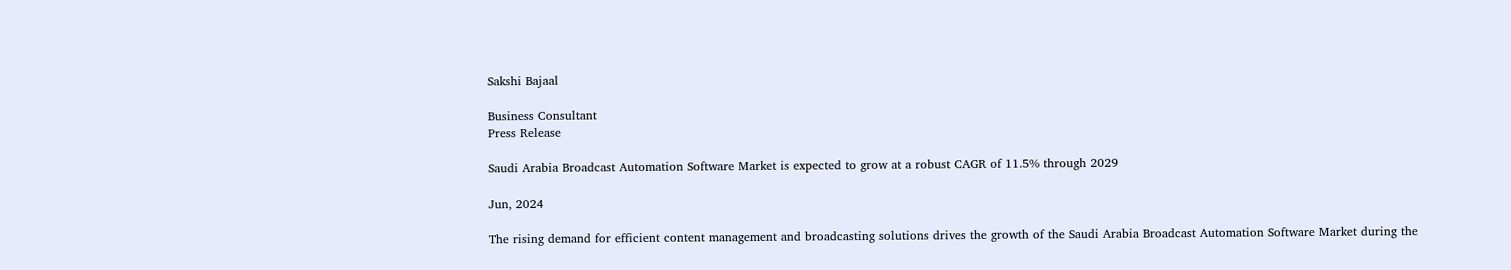Sakshi Bajaal

Business Consultant
Press Release

Saudi Arabia Broadcast Automation Software Market is expected to grow at a robust CAGR of 11.5% through 2029

Jun, 2024

The rising demand for efficient content management and broadcasting solutions drives the growth of the Saudi Arabia Broadcast Automation Software Market during the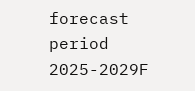forecast period 2025-2029F